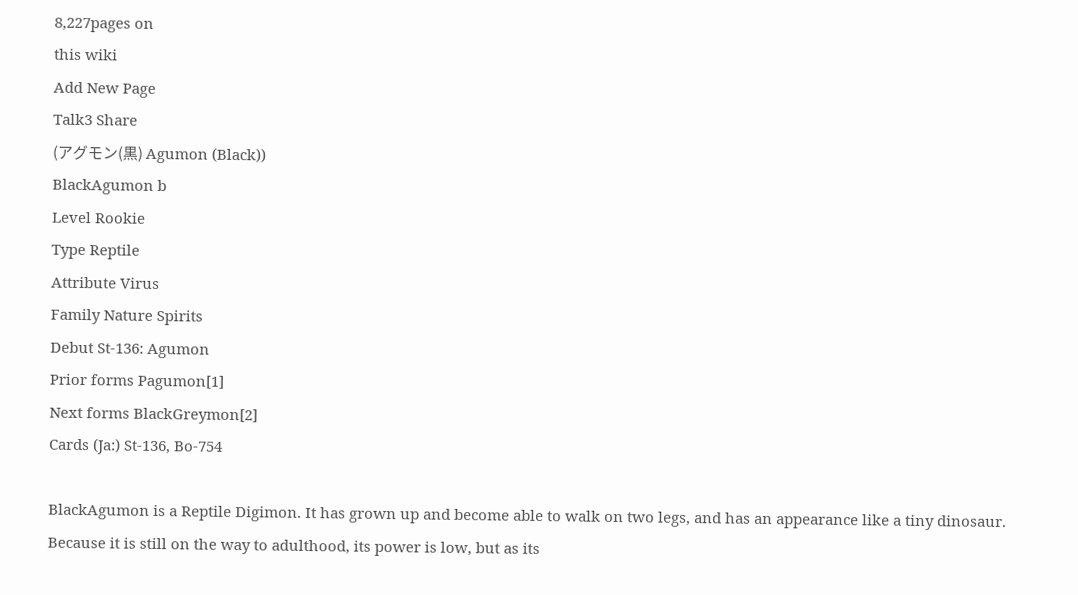8,227pages on
this wiki
Add New Page
Talk3 Share
(アグモン(黒) Agumon (Black))
BlackAgumon b
Level Rookie
Type Reptile
Attribute Virus
Family Nature Spirits
Debut St-136: Agumon
Prior forms Pagumon[1]
Next forms BlackGreymon[2]
Cards (Ja:) St-136, Bo-754

BlackAgumon is a Reptile Digimon. It has grown up and become able to walk on two legs, and has an appearance like a tiny dinosaur. Because it is still on the way to adulthood, its power is low, but as its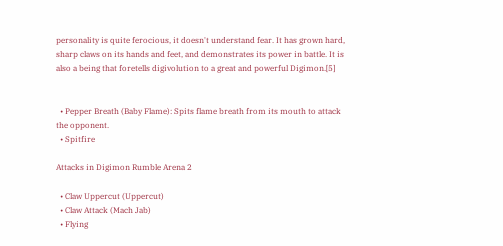personality is quite ferocious, it doesn't understand fear. It has grown hard, sharp claws on its hands and feet, and demonstrates its power in battle. It is also a being that foretells digivolution to a great and powerful Digimon.[5]


  • Pepper Breath (Baby Flame): Spits flame breath from its mouth to attack the opponent.
  • Spitfire

Attacks in Digimon Rumble Arena 2

  • Claw Uppercut (Uppercut)
  • Claw Attack (Mach Jab)
  • Flying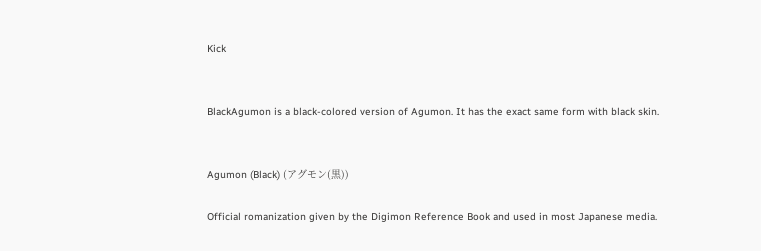Kick


BlackAgumon is a black-colored version of Agumon. It has the exact same form with black skin.


Agumon (Black) (アグモン(黒))

Official romanization given by the Digimon Reference Book and used in most Japanese media.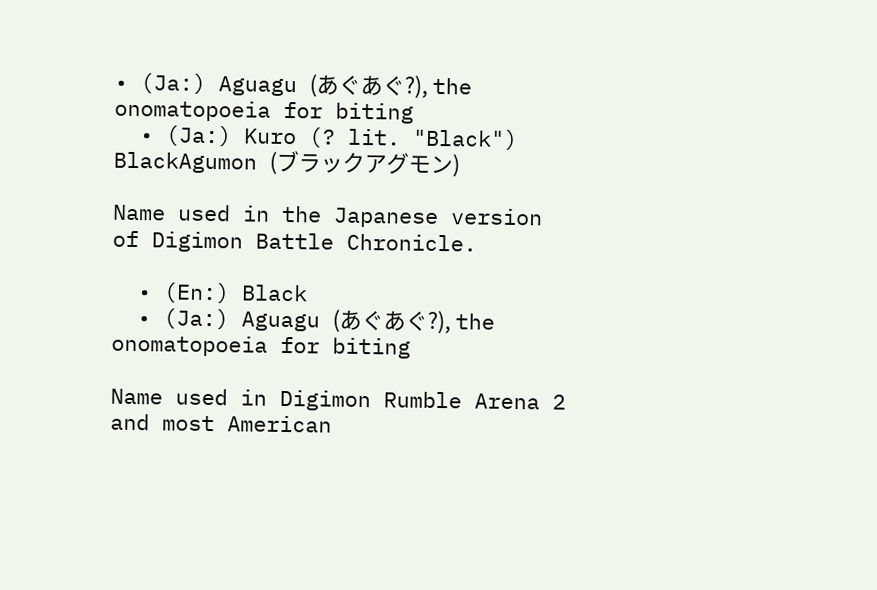• (Ja:) Aguagu (あぐあぐ?), the onomatopoeia for biting
  • (Ja:) Kuro (? lit. "Black")
BlackAgumon (ブラックアグモン)

Name used in the Japanese version of Digimon Battle Chronicle.

  • (En:) Black
  • (Ja:) Aguagu (あぐあぐ?), the onomatopoeia for biting

Name used in Digimon Rumble Arena 2 and most American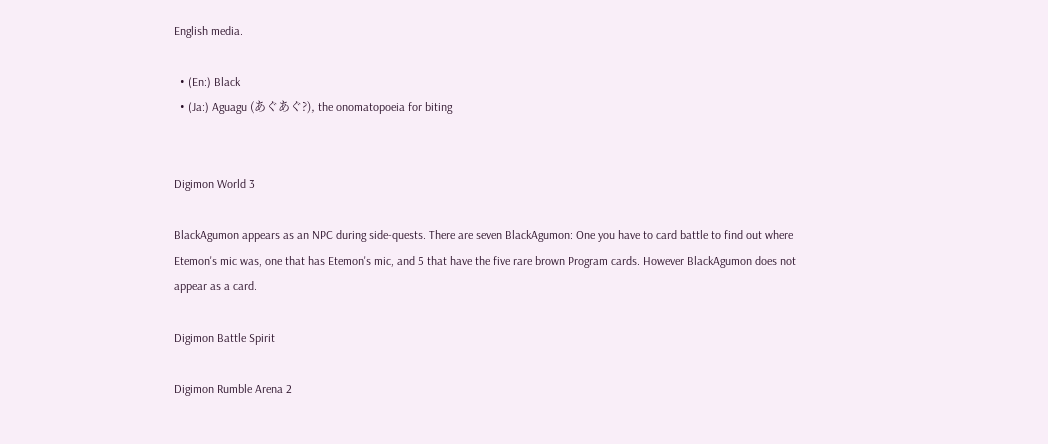English media.

  • (En:) Black
  • (Ja:) Aguagu (あぐあぐ?), the onomatopoeia for biting


Digimon World 3

BlackAgumon appears as an NPC during side-quests. There are seven BlackAgumon: One you have to card battle to find out where Etemon's mic was, one that has Etemon's mic, and 5 that have the five rare brown Program cards. However BlackAgumon does not appear as a card.

Digimon Battle Spirit

Digimon Rumble Arena 2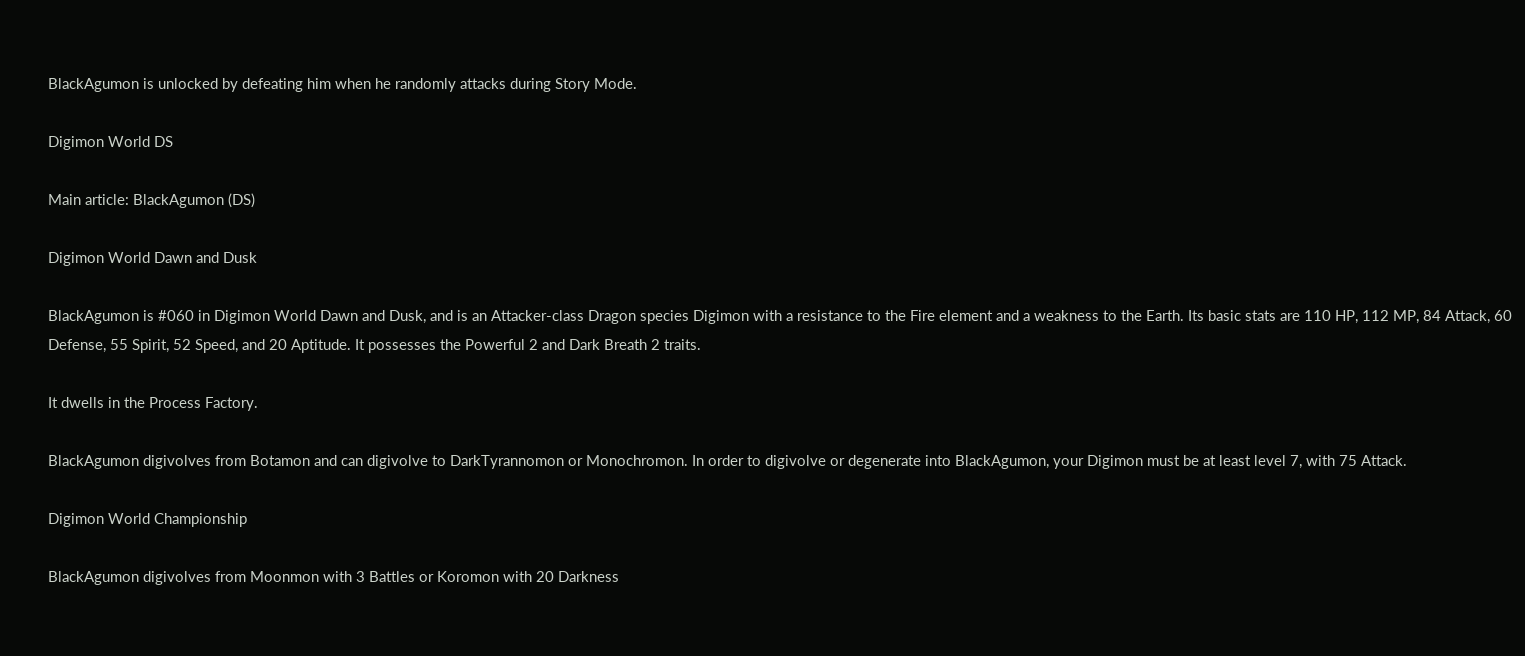BlackAgumon is unlocked by defeating him when he randomly attacks during Story Mode.

Digimon World DS

Main article: BlackAgumon (DS)

Digimon World Dawn and Dusk

BlackAgumon is #060 in Digimon World Dawn and Dusk, and is an Attacker-class Dragon species Digimon with a resistance to the Fire element and a weakness to the Earth. Its basic stats are 110 HP, 112 MP, 84 Attack, 60 Defense, 55 Spirit, 52 Speed, and 20 Aptitude. It possesses the Powerful 2 and Dark Breath 2 traits.

It dwells in the Process Factory.

BlackAgumon digivolves from Botamon and can digivolve to DarkTyrannomon or Monochromon. In order to digivolve or degenerate into BlackAgumon, your Digimon must be at least level 7, with 75 Attack.

Digimon World Championship

BlackAgumon digivolves from Moonmon with 3 Battles or Koromon with 20 Darkness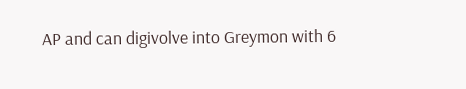AP and can digivolve into Greymon with 6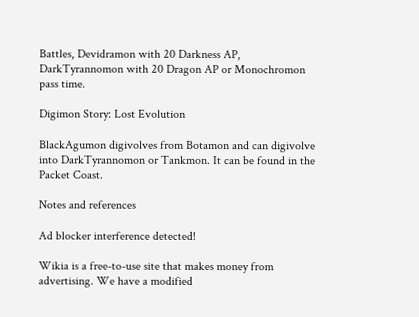Battles, Devidramon with 20 Darkness AP, DarkTyrannomon with 20 Dragon AP or Monochromon pass time.

Digimon Story: Lost Evolution

BlackAgumon digivolves from Botamon and can digivolve into DarkTyrannomon or Tankmon. It can be found in the Packet Coast.

Notes and references

Ad blocker interference detected!

Wikia is a free-to-use site that makes money from advertising. We have a modified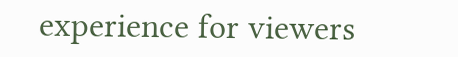experience for viewers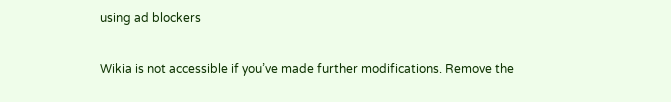using ad blockers

Wikia is not accessible if you’ve made further modifications. Remove the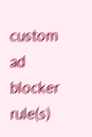custom ad blocker rule(s)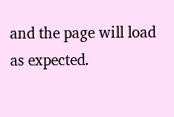and the page will load as expected.